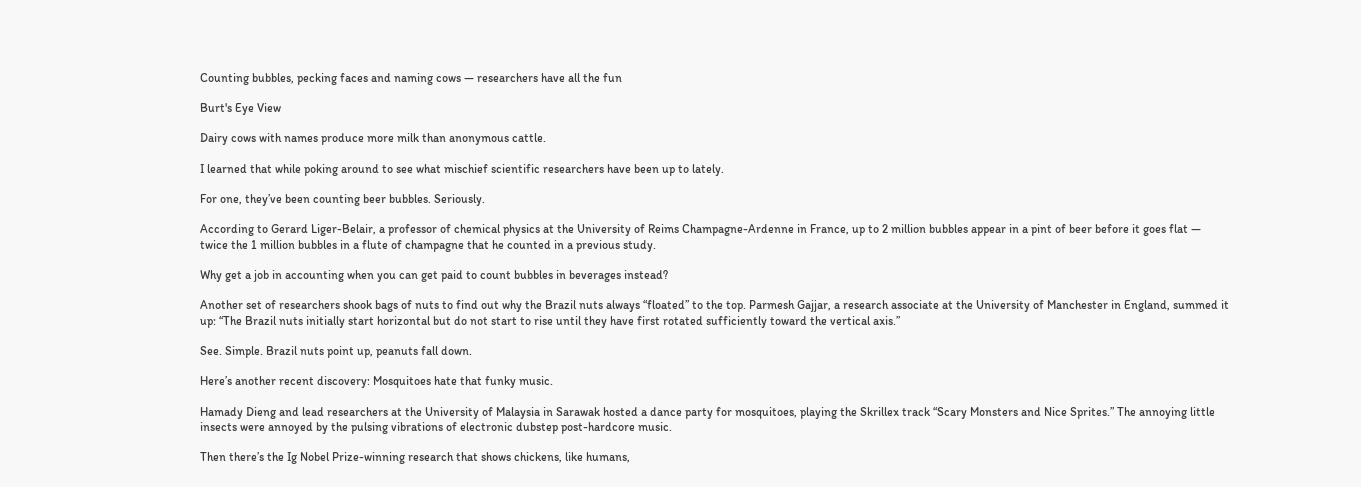Counting bubbles, pecking faces and naming cows — researchers have all the fun

Burt's Eye View

Dairy cows with names produce more milk than anonymous cattle.

I learned that while poking around to see what mischief scientific researchers have been up to lately.

For one, they’ve been counting beer bubbles. Seriously.

According to Gerard Liger-Belair, a professor of chemical physics at the University of Reims Champagne-Ardenne in France, up to 2 million bubbles appear in a pint of beer before it goes flat — twice the 1 million bubbles in a flute of champagne that he counted in a previous study.

Why get a job in accounting when you can get paid to count bubbles in beverages instead?

Another set of researchers shook bags of nuts to find out why the Brazil nuts always “floated” to the top. Parmesh Gajjar, a research associate at the University of Manchester in England, summed it up: “The Brazil nuts initially start horizontal but do not start to rise until they have first rotated sufficiently toward the vertical axis.”

See. Simple. Brazil nuts point up, peanuts fall down.

Here’s another recent discovery: Mosquitoes hate that funky music.

Hamady Dieng and lead researchers at the University of Malaysia in Sarawak hosted a dance party for mosquitoes, playing the Skrillex track “Scary Monsters and Nice Sprites.” The annoying little insects were annoyed by the pulsing vibrations of electronic dubstep post-hardcore music.

Then there’s the Ig Nobel Prize-winning research that shows chickens, like humans,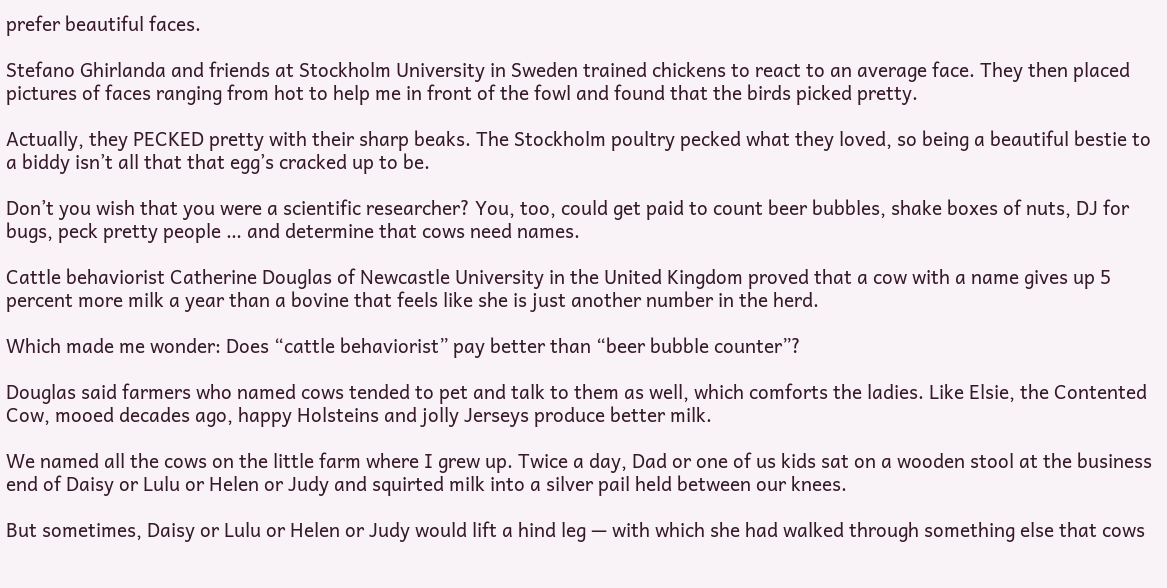prefer beautiful faces.

Stefano Ghirlanda and friends at Stockholm University in Sweden trained chickens to react to an average face. They then placed pictures of faces ranging from hot to help me in front of the fowl and found that the birds picked pretty.

Actually, they PECKED pretty with their sharp beaks. The Stockholm poultry pecked what they loved, so being a beautiful bestie to a biddy isn’t all that that egg’s cracked up to be.

Don’t you wish that you were a scientific researcher? You, too, could get paid to count beer bubbles, shake boxes of nuts, DJ for bugs, peck pretty people … and determine that cows need names.

Cattle behaviorist Catherine Douglas of Newcastle University in the United Kingdom proved that a cow with a name gives up 5 percent more milk a year than a bovine that feels like she is just another number in the herd.

Which made me wonder: Does “cattle behaviorist” pay better than “beer bubble counter”?

Douglas said farmers who named cows tended to pet and talk to them as well, which comforts the ladies. Like Elsie, the Contented Cow, mooed decades ago, happy Holsteins and jolly Jerseys produce better milk.

We named all the cows on the little farm where I grew up. Twice a day, Dad or one of us kids sat on a wooden stool at the business end of Daisy or Lulu or Helen or Judy and squirted milk into a silver pail held between our knees.

But sometimes, Daisy or Lulu or Helen or Judy would lift a hind leg — with which she had walked through something else that cows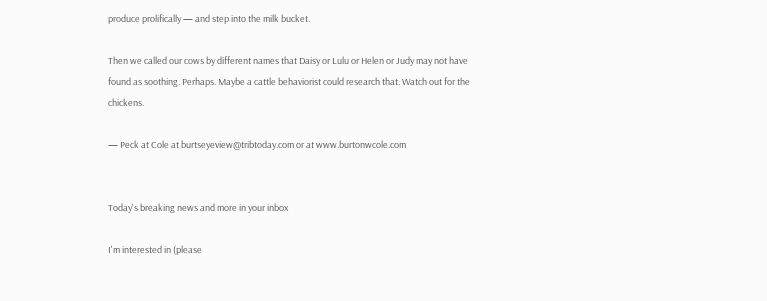produce prolifically — and step into the milk bucket.

Then we called our cows by different names that Daisy or Lulu or Helen or Judy may not have found as soothing. Perhaps. Maybe a cattle behaviorist could research that. Watch out for the chickens.

— Peck at Cole at burtseyeview@tribtoday.com or at www.burtonwcole.com


Today's breaking news and more in your inbox

I'm interested in (please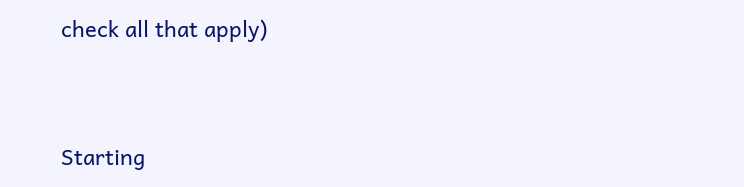check all that apply)


Starting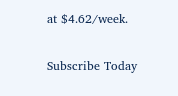at $4.62/week.

Subscribe Today